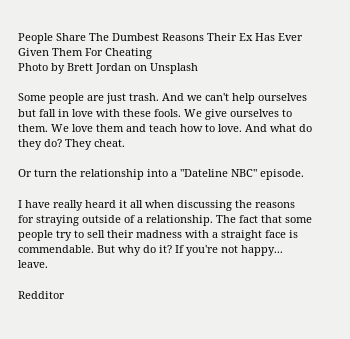People Share The Dumbest Reasons Their Ex Has Ever Given Them For Cheating
Photo by Brett Jordan on Unsplash

Some people are just trash. And we can't help ourselves but fall in love with these fools. We give ourselves to them. We love them and teach how to love. And what do they do? They cheat.

Or turn the relationship into a "Dateline NBC" episode.

I have really heard it all when discussing the reasons for straying outside of a relationship. The fact that some people try to sell their madness with a straight face is commendable. But why do it? If you're not happy... leave.

Redditor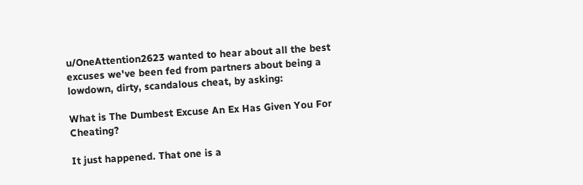u/OneAttention2623 wanted to hear about all the best excuses we've been fed from partners about being a lowdown, dirty, scandalous cheat, by asking:

What is The Dumbest Excuse An Ex Has Given You For Cheating?

It just happened. That one is a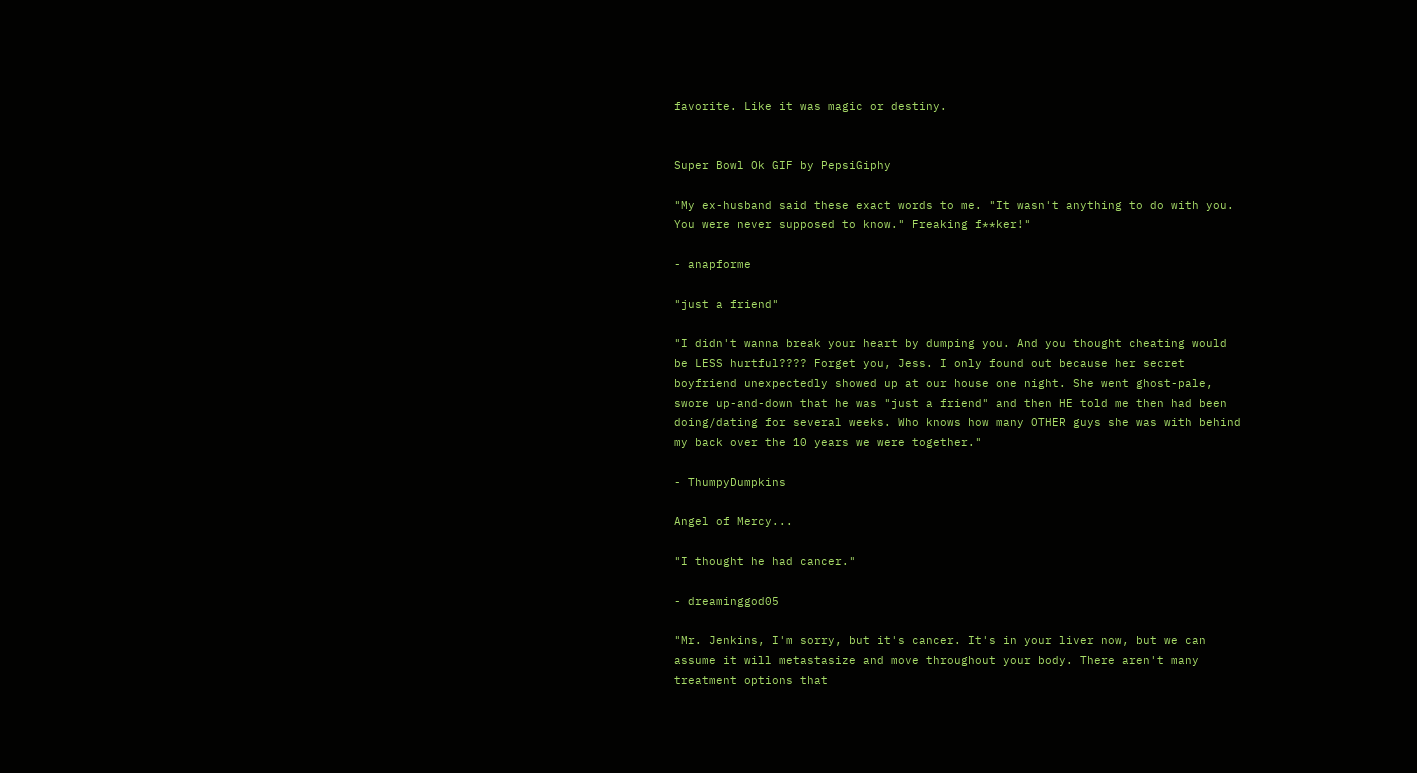favorite. Like it was magic or destiny.


Super Bowl Ok GIF by PepsiGiphy

"My ex-husband said these exact words to me. "It wasn't anything to do with you. You were never supposed to know." Freaking f**ker!"

- anapforme

"just a friend"

"I didn't wanna break your heart by dumping you. And you thought cheating would be LESS hurtful???? Forget you, Jess. I only found out because her secret boyfriend unexpectedly showed up at our house one night. She went ghost-pale, swore up-and-down that he was "just a friend" and then HE told me then had been doing/dating for several weeks. Who knows how many OTHER guys she was with behind my back over the 10 years we were together."

- ThumpyDumpkins

Angel of Mercy...

"I thought he had cancer."

- dreaminggod05

"Mr. Jenkins, I'm sorry, but it's cancer. It's in your liver now, but we can assume it will metastasize and move throughout your body. There aren't many treatment options that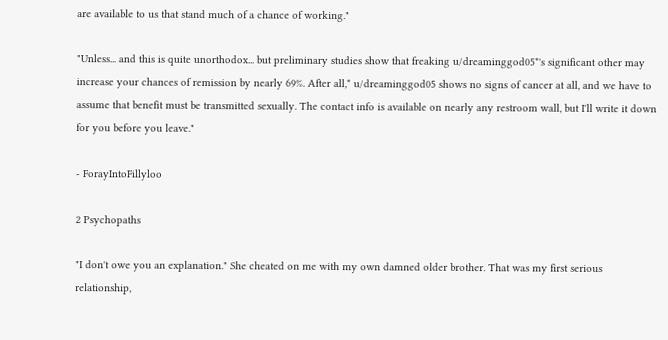are available to us that stand much of a chance of working."

"Unless... and this is quite unorthodox... but preliminary studies show that freaking u/dreaminggod05*'s significant other may increase your chances of remission by nearly 69%. After all,* u/dreaminggod05 shows no signs of cancer at all, and we have to assume that benefit must be transmitted sexually. The contact info is available on nearly any restroom wall, but I'll write it down for you before you leave."

- ForayIntoFillyloo

2 Psychopaths

"I don't owe you an explanation." She cheated on me with my own damned older brother. That was my first serious relationship,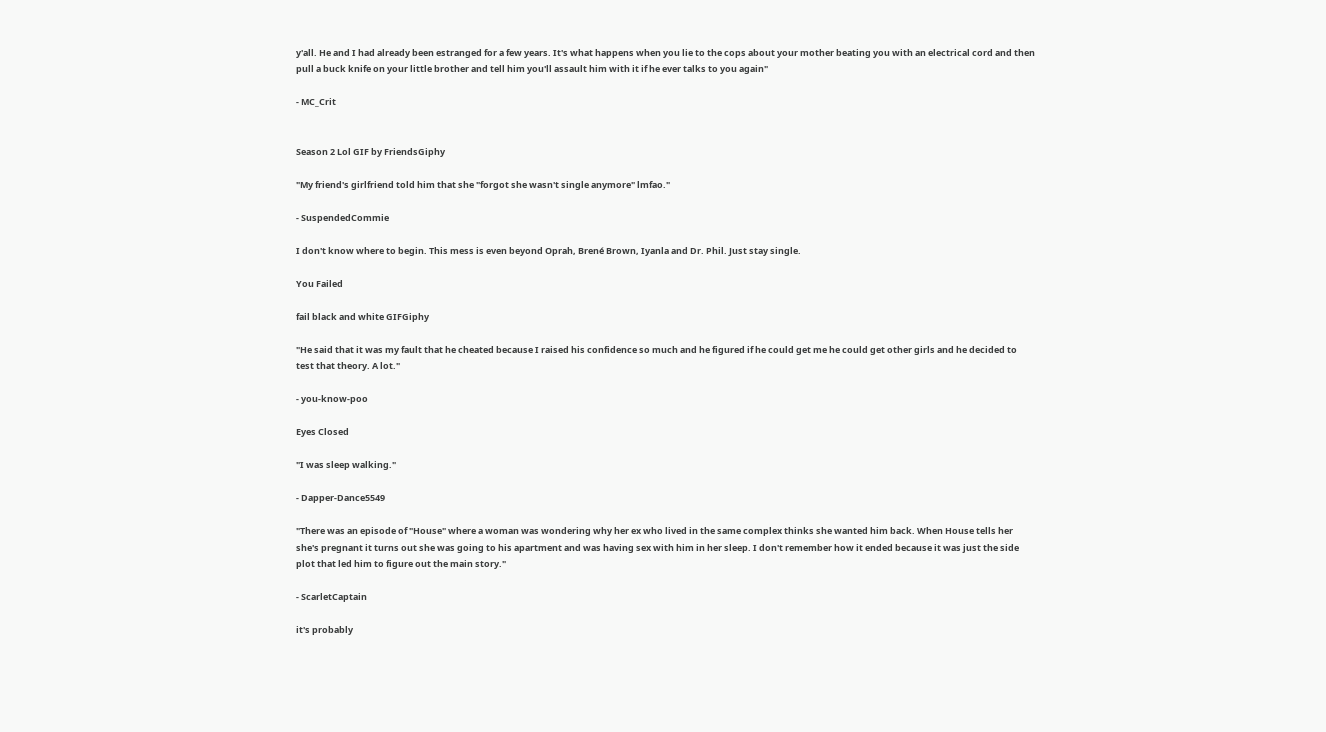y'all. He and I had already been estranged for a few years. It's what happens when you lie to the cops about your mother beating you with an electrical cord and then pull a buck knife on your little brother and tell him you'll assault him with it if he ever talks to you again"

- MC_Crit


Season 2 Lol GIF by FriendsGiphy

"My friend's girlfriend told him that she "forgot she wasn't single anymore" lmfao."

- SuspendedCommie

I don't know where to begin. This mess is even beyond Oprah, Brené Brown, Iyanla and Dr. Phil. Just stay single.

You Failed

fail black and white GIFGiphy

"He said that it was my fault that he cheated because I raised his confidence so much and he figured if he could get me he could get other girls and he decided to test that theory. A lot."

- you-know-poo

Eyes Closed

"I was sleep walking."

- Dapper-Dance5549

"There was an episode of "House" where a woman was wondering why her ex who lived in the same complex thinks she wanted him back. When House tells her she's pregnant it turns out she was going to his apartment and was having sex with him in her sleep. I don't remember how it ended because it was just the side plot that led him to figure out the main story."

- ScarletCaptain

it's probably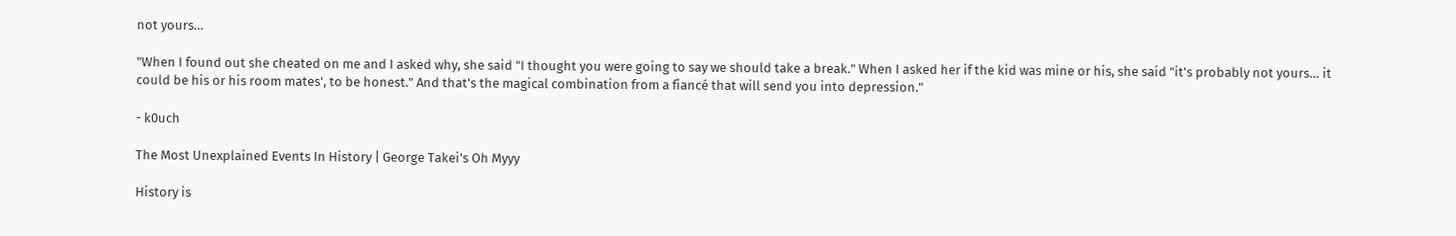not yours…

"When I found out she cheated on me and I asked why, she said "I thought you were going to say we should take a break." When I asked her if the kid was mine or his, she said "it's probably not yours… it could be his or his room mates', to be honest." And that's the magical combination from a fiancé that will send you into depression."

- k0uch

The Most Unexplained Events In History | George Takei’s Oh Myyy

History is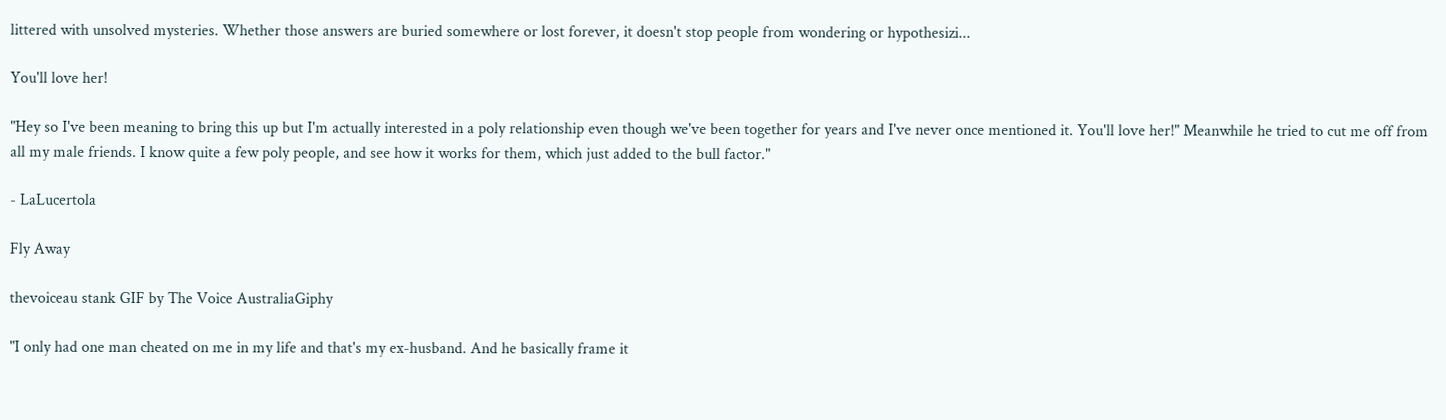littered with unsolved mysteries. Whether those answers are buried somewhere or lost forever, it doesn't stop people from wondering or hypothesizi...

You'll love her!

"Hey so I've been meaning to bring this up but I'm actually interested in a poly relationship even though we've been together for years and I've never once mentioned it. You'll love her!" Meanwhile he tried to cut me off from all my male friends. I know quite a few poly people, and see how it works for them, which just added to the bull factor."

- LaLucertola

Fly Away

thevoiceau stank GIF by The Voice AustraliaGiphy

"I only had one man cheated on me in my life and that's my ex-husband. And he basically frame it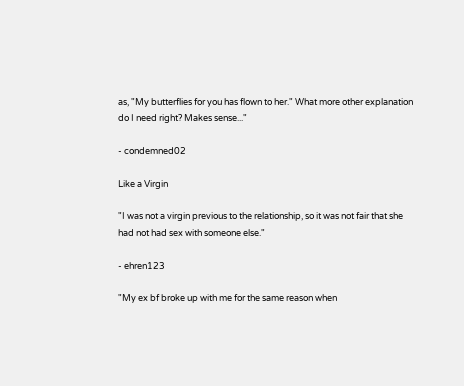as, "My butterflies for you has flown to her." What more other explanation do I need right? Makes sense..."

- condemned02

Like a Virgin

"I was not a virgin previous to the relationship, so it was not fair that she had not had sex with someone else."

- ehren123

"My ex bf broke up with me for the same reason when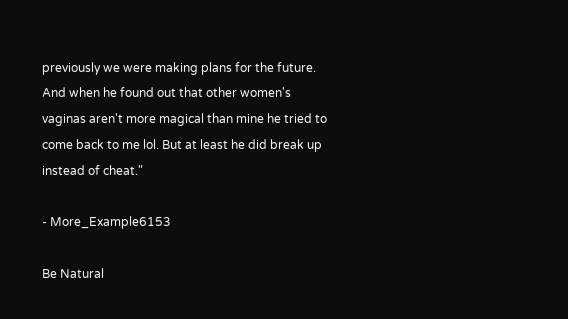previously we were making plans for the future. And when he found out that other women's vaginas aren't more magical than mine he tried to come back to me lol. But at least he did break up instead of cheat."

- More_Example6153

Be Natural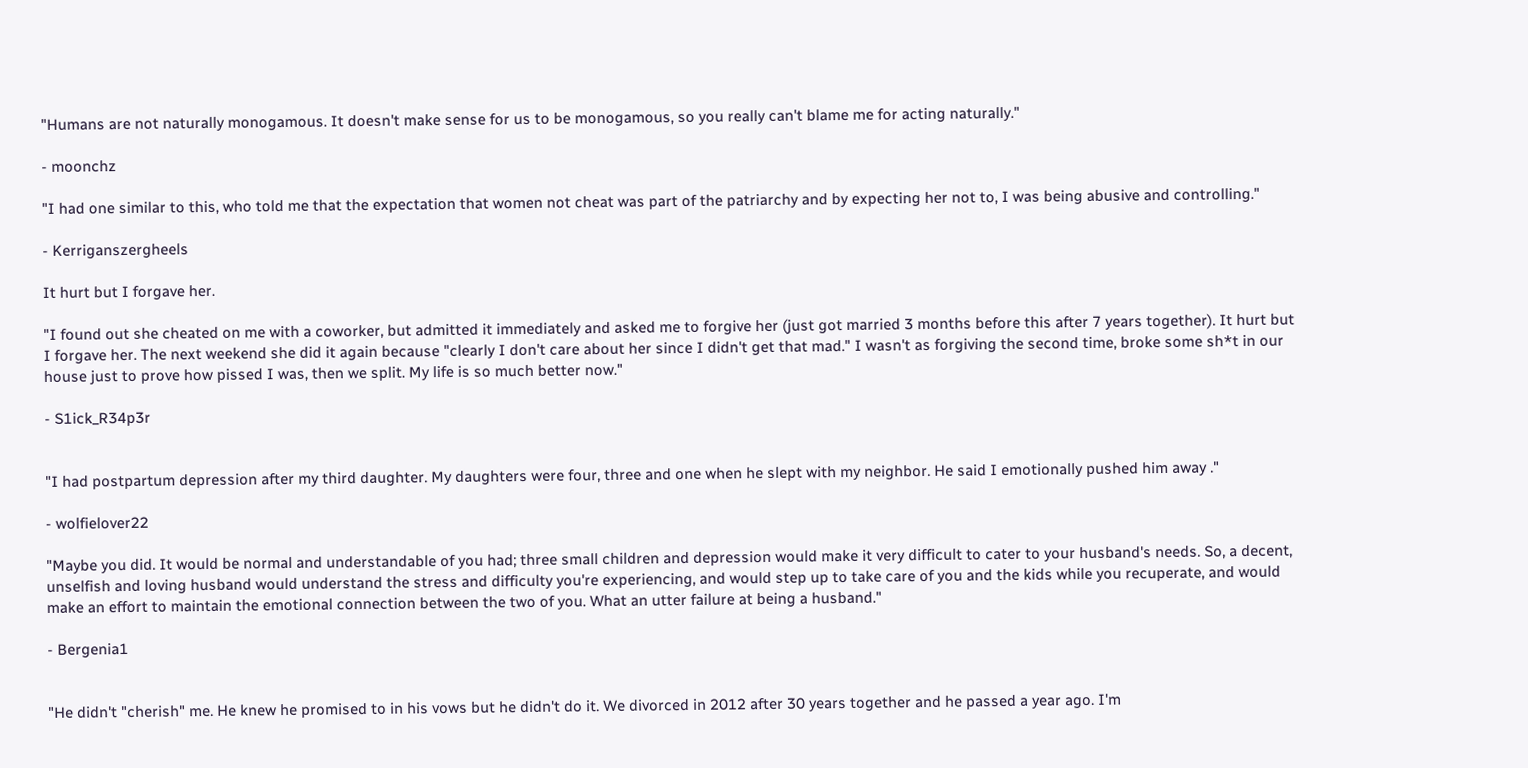"Humans are not naturally monogamous. It doesn't make sense for us to be monogamous, so you really can't blame me for acting naturally."

- moonchz

"I had one similar to this, who told me that the expectation that women not cheat was part of the patriarchy and by expecting her not to, I was being abusive and controlling."

- Kerriganszergheels

It hurt but I forgave her.

"I found out she cheated on me with a coworker, but admitted it immediately and asked me to forgive her (just got married 3 months before this after 7 years together). It hurt but I forgave her. The next weekend she did it again because "clearly I don't care about her since I didn't get that mad." I wasn't as forgiving the second time, broke some sh*t in our house just to prove how pissed I was, then we split. My life is so much better now."

- S1ick_R34p3r


"I had postpartum depression after my third daughter. My daughters were four, three and one when he slept with my neighbor. He said I emotionally pushed him away ."

- wolfielover22

"Maybe you did. It would be normal and understandable of you had; three small children and depression would make it very difficult to cater to your husband's needs. So, a decent, unselfish and loving husband would understand the stress and difficulty you're experiencing, and would step up to take care of you and the kids while you recuperate, and would make an effort to maintain the emotional connection between the two of you. What an utter failure at being a husband."

- Bergenia1


"He didn't "cherish" me. He knew he promised to in his vows but he didn't do it. We divorced in 2012 after 30 years together and he passed a year ago. I'm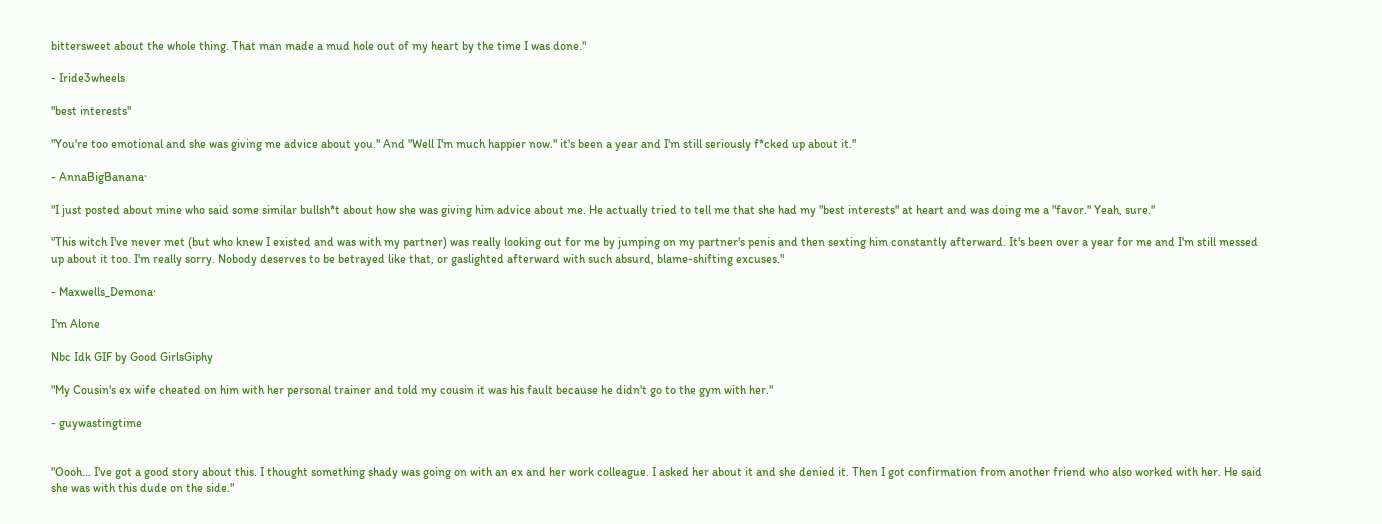bittersweet about the whole thing. That man made a mud hole out of my heart by the time I was done."

- Iride3wheels

"best interests"

"You're too emotional and she was giving me advice about you." And "Well I'm much happier now." it's been a year and I'm still seriously f*cked up about it."

- AnnaBigBanana·

"I just posted about mine who said some similar bullsh*t about how she was giving him advice about me. He actually tried to tell me that she had my "best interests" at heart and was doing me a "favor." Yeah, sure."

"This witch I've never met (but who knew I existed and was with my partner) was really looking out for me by jumping on my partner's penis and then sexting him constantly afterward. It's been over a year for me and I'm still messed up about it too. I'm really sorry. Nobody deserves to be betrayed like that, or gaslighted afterward with such absurd, blame-shifting excuses."

- Maxwells_Demona·

I'm Alone

Nbc Idk GIF by Good GirlsGiphy

"My Cousin's ex wife cheated on him with her personal trainer and told my cousin it was his fault because he didn't go to the gym with her."

- guywastingtime


"Oooh... I've got a good story about this. I thought something shady was going on with an ex and her work colleague. I asked her about it and she denied it. Then I got confirmation from another friend who also worked with her. He said she was with this dude on the side."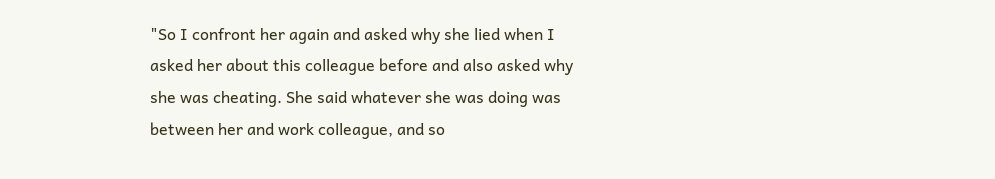"So I confront her again and asked why she lied when I asked her about this colleague before and also asked why she was cheating. She said whatever she was doing was between her and work colleague, and so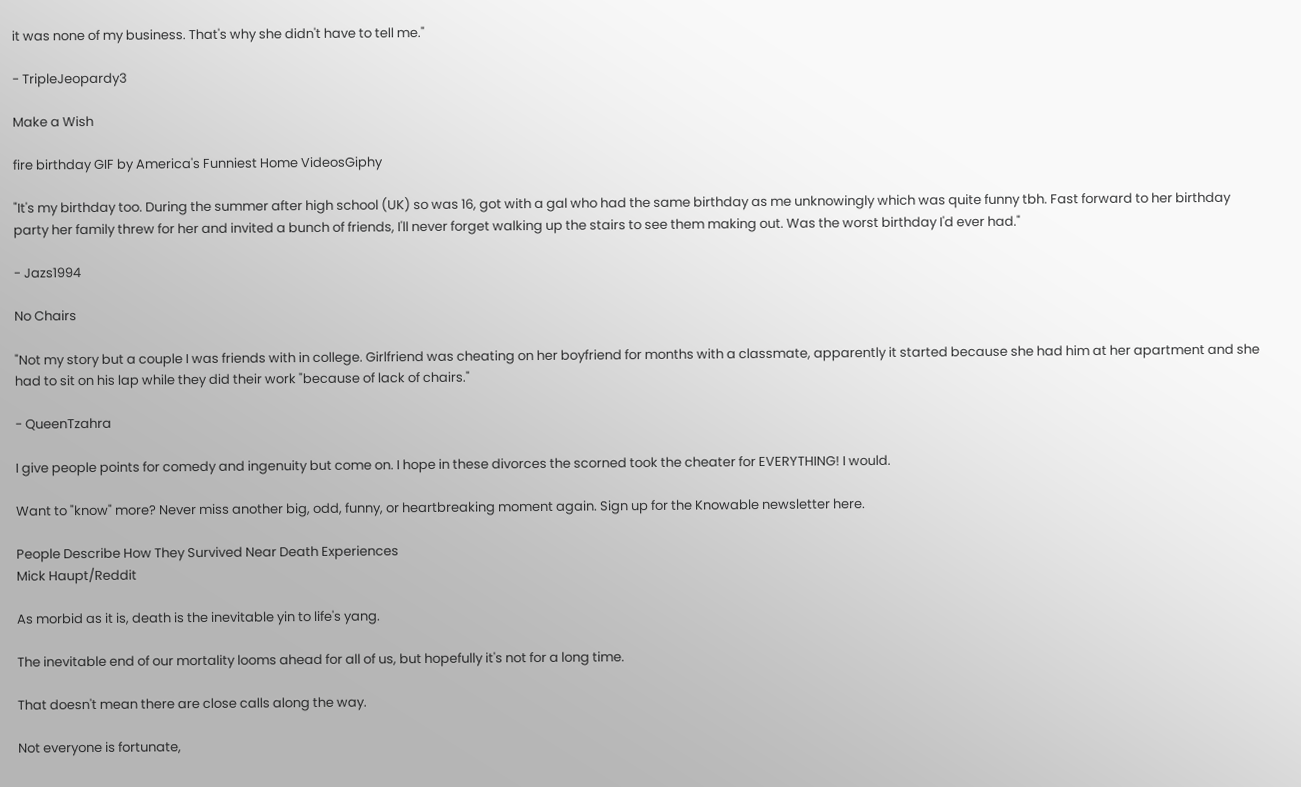it was none of my business. That's why she didn't have to tell me."

- TripleJeopardy3

Make a Wish

fire birthday GIF by America's Funniest Home VideosGiphy

"It's my birthday too. During the summer after high school (UK) so was 16, got with a gal who had the same birthday as me unknowingly which was quite funny tbh. Fast forward to her birthday party her family threw for her and invited a bunch of friends, I'll never forget walking up the stairs to see them making out. Was the worst birthday I'd ever had."

- Jazs1994

No Chairs

"Not my story but a couple I was friends with in college. Girlfriend was cheating on her boyfriend for months with a classmate, apparently it started because she had him at her apartment and she had to sit on his lap while they did their work "because of lack of chairs."

- QueenTzahra

I give people points for comedy and ingenuity but come on. I hope in these divorces the scorned took the cheater for EVERYTHING! I would.

Want to "know" more? Never miss another big, odd, funny, or heartbreaking moment again. Sign up for the Knowable newsletter here.

People Describe How They Survived Near Death Experiences
Mick Haupt/Reddit

As morbid as it is, death is the inevitable yin to life's yang.

The inevitable end of our mortality looms ahead for all of us, but hopefully it's not for a long time.

That doesn't mean there are close calls along the way.

Not everyone is fortunate,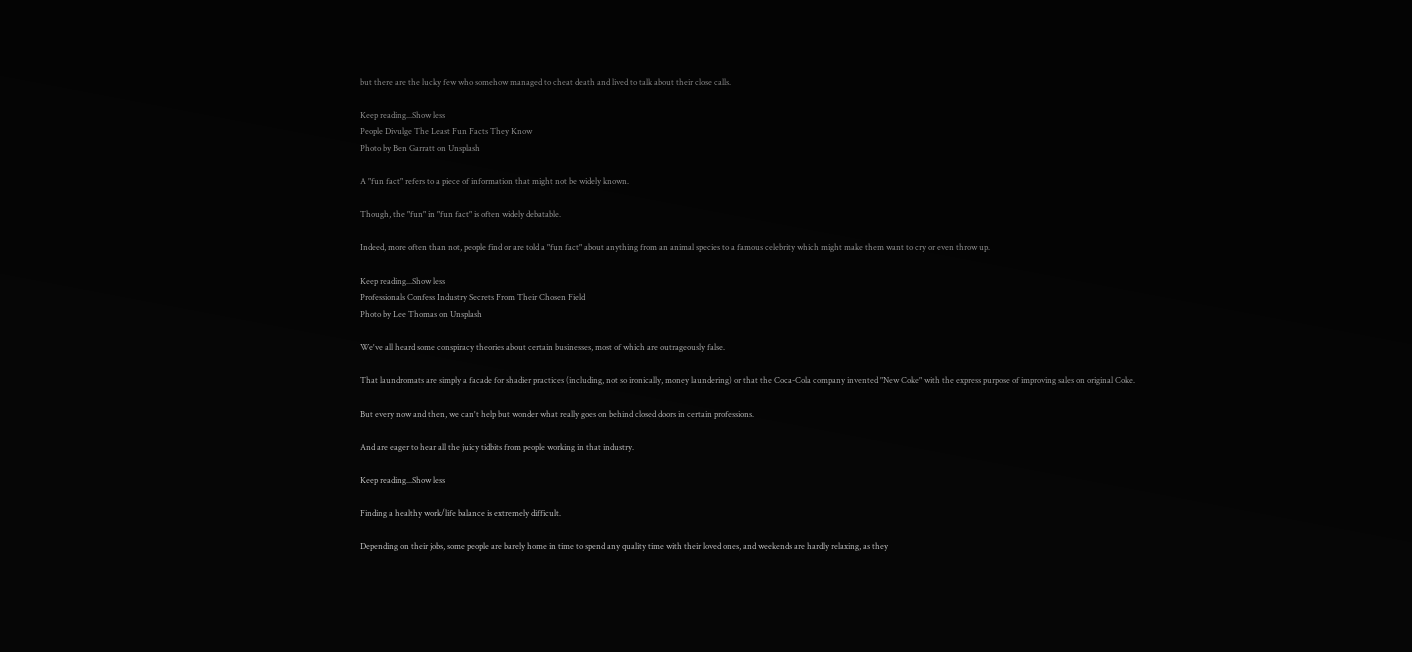but there are the lucky few who somehow managed to cheat death and lived to talk about their close calls.

Keep reading...Show less
People Divulge The Least Fun Facts They Know
Photo by Ben Garratt on Unsplash

A "fun fact" refers to a piece of information that might not be widely known.

Though, the "fun" in "fun fact" is often widely debatable.

Indeed, more often than not, people find or are told a "fun fact" about anything from an animal species to a famous celebrity which might make them want to cry or even throw up.

Keep reading...Show less
Professionals Confess Industry Secrets From Their Chosen Field
Photo by Lee Thomas on Unsplash

We've all heard some conspiracy theories about certain businesses, most of which are outrageously false.

That laundromats are simply a facade for shadier practices (including, not so ironically, money laundering) or that the Coca-Cola company invented "New Coke" with the express purpose of improving sales on original Coke.

But every now and then, we can't help but wonder what really goes on behind closed doors in certain professions.

And are eager to hear all the juicy tidbits from people working in that industry.

Keep reading...Show less

Finding a healthy work/life balance is extremely difficult.

Depending on their jobs, some people are barely home in time to spend any quality time with their loved ones, and weekends are hardly relaxing, as they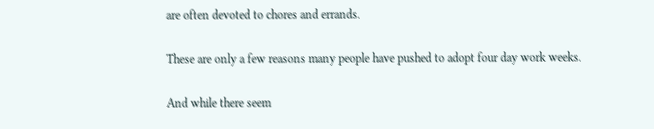are often devoted to chores and errands.

These are only a few reasons many people have pushed to adopt four day work weeks.

And while there seem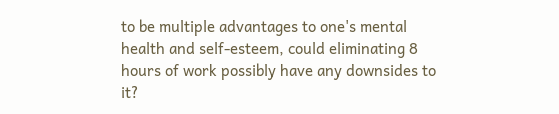to be multiple advantages to one's mental health and self-esteem, could eliminating 8 hours of work possibly have any downsides to it?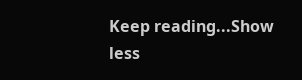Keep reading...Show less